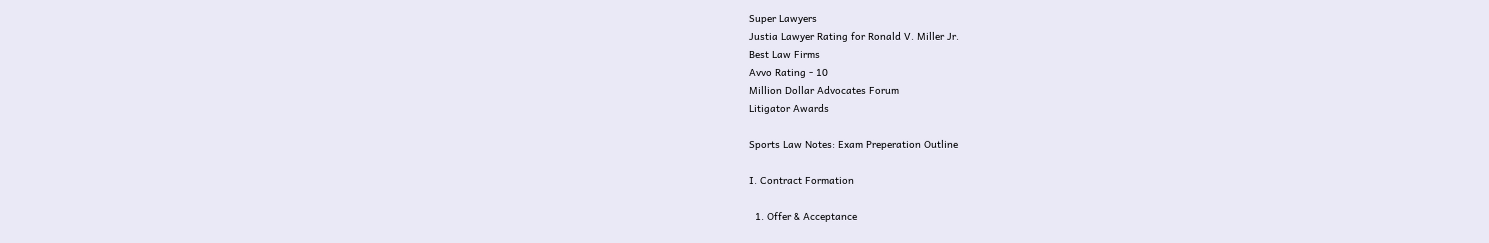Super Lawyers
Justia Lawyer Rating for Ronald V. Miller Jr.
Best Law Firms
Avvo Rating - 10
Million Dollar Advocates Forum
Litigator Awards

Sports Law Notes: Exam Preperation Outline

I. Contract Formation

  1. Offer & Acceptance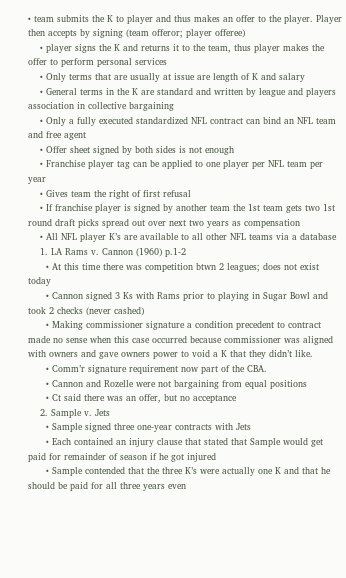• team submits the K to player and thus makes an offer to the player. Player then accepts by signing (team offeror; player offeree)
    • player signs the K and returns it to the team, thus player makes the offer to perform personal services
    • Only terms that are usually at issue are length of K and salary
    • General terms in the K are standard and written by league and players association in collective bargaining
    • Only a fully executed standardized NFL contract can bind an NFL team and free agent
    • Offer sheet signed by both sides is not enough
    • Franchise player tag can be applied to one player per NFL team per year
    • Gives team the right of first refusal
    • If franchise player is signed by another team the 1st team gets two 1st round draft picks spread out over next two years as compensation
    • All NFL player K’s are available to all other NFL teams via a database
    1. LA Rams v. Cannon (1960) p.1-2
      • At this time there was competition btwn 2 leagues; does not exist today
      • Cannon signed 3 Ks with Rams prior to playing in Sugar Bowl and took 2 checks (never cashed)
      • Making commissioner signature a condition precedent to contract made no sense when this case occurred because commissioner was aligned with owners and gave owners power to void a K that they didn’t like.
      • Comm’r signature requirement now part of the CBA.
      • Cannon and Rozelle were not bargaining from equal positions
      • Ct said there was an offer, but no acceptance
    2. Sample v. Jets
      • Sample signed three one-year contracts with Jets
      • Each contained an injury clause that stated that Sample would get paid for remainder of season if he got injured
      • Sample contended that the three K’s were actually one K and that he should be paid for all three years even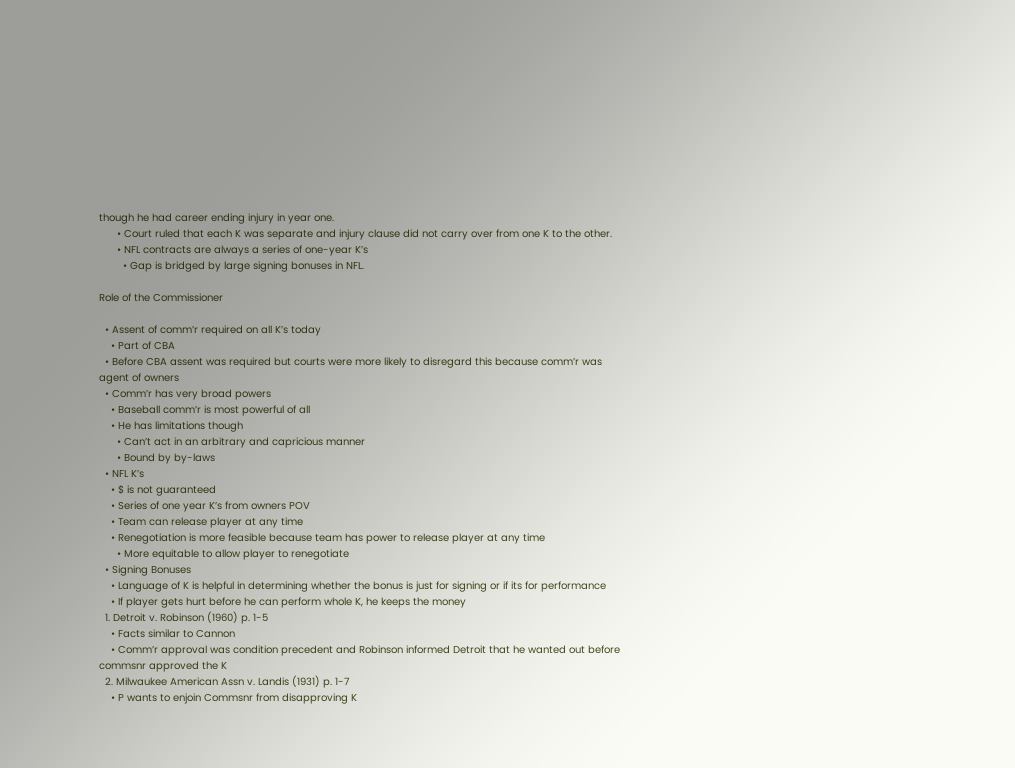though he had career ending injury in year one.
      • Court ruled that each K was separate and injury clause did not carry over from one K to the other.
      • NFL contracts are always a series of one-year K’s
        • Gap is bridged by large signing bonuses in NFL.

Role of the Commissioner

  • Assent of comm’r required on all K’s today
    • Part of CBA
  • Before CBA assent was required but courts were more likely to disregard this because comm’r was agent of owners
  • Comm’r has very broad powers
    • Baseball comm’r is most powerful of all
    • He has limitations though
      • Can’t act in an arbitrary and capricious manner
      • Bound by by-laws
  • NFL K’s
    • $ is not guaranteed
    • Series of one year K’s from owners POV
    • Team can release player at any time
    • Renegotiation is more feasible because team has power to release player at any time
      • More equitable to allow player to renegotiate
  • Signing Bonuses
    • Language of K is helpful in determining whether the bonus is just for signing or if its for performance
    • If player gets hurt before he can perform whole K, he keeps the money
  1. Detroit v. Robinson (1960) p. 1-5
    • Facts similar to Cannon
    • Comm’r approval was condition precedent and Robinson informed Detroit that he wanted out before commsnr approved the K
  2. Milwaukee American Assn v. Landis (1931) p. 1-7
    • P wants to enjoin Commsnr from disapproving K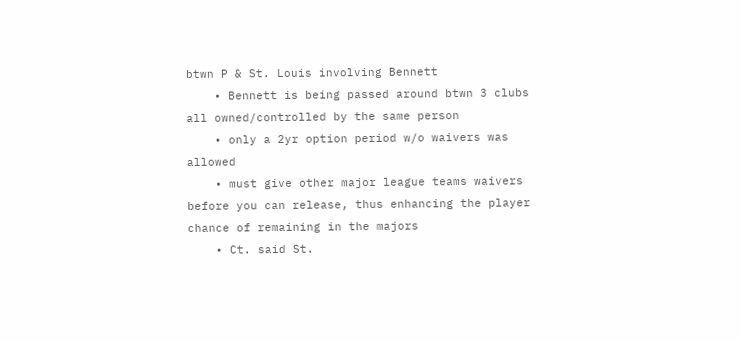btwn P & St. Louis involving Bennett
    • Bennett is being passed around btwn 3 clubs all owned/controlled by the same person
    • only a 2yr option period w/o waivers was allowed
    • must give other major league teams waivers before you can release, thus enhancing the player chance of remaining in the majors
    • Ct. said St.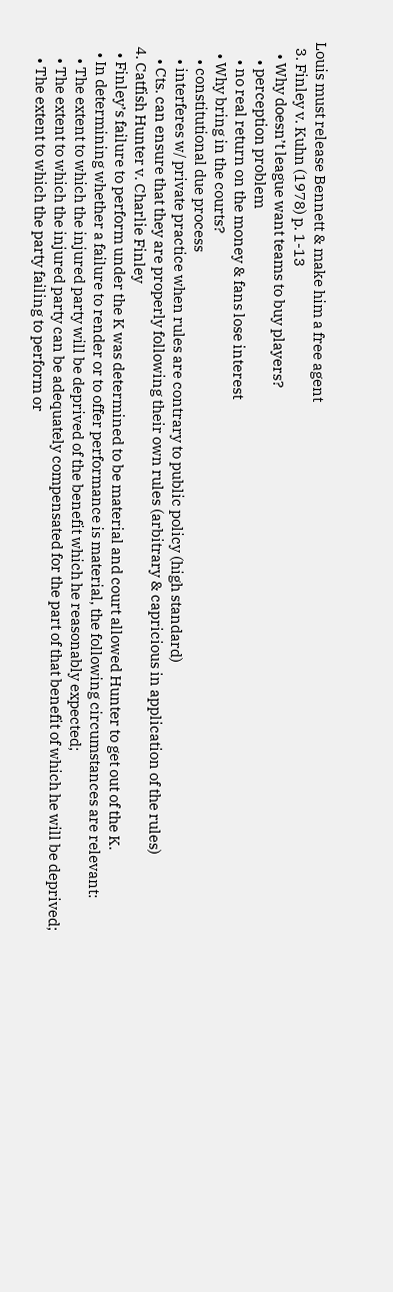Louis must release Bennett & make him a free agent
  3. Finley v. Kuhn (1978) p. 1-13
    • Why doesn’t league want teams to buy players?
      • perception problem
      • no real return on the money & fans lose interest
    • Why bring in the courts?
      • constitutional due process
      • interferes w/ private practice when rules are contrary to public policy (high standard)
      • Cts. can ensure that they are properly following their own rules (arbitrary & capricious in application of the rules)
  4. Catfish Hunter v. Charlie Finley
    • Finley’s failure to perform under the K was determined to be material and court allowed Hunter to get out of the K.
    • In determining whether a failure to render or to offer performance is material, the following circumstances are relevant:
      • The extent to which the injured party will be deprived of the benefit which he reasonably expected;
      • The extent to which the injured party can be adequately compensated for the part of that benefit of which he will be deprived;
      • The extent to which the party failing to perform or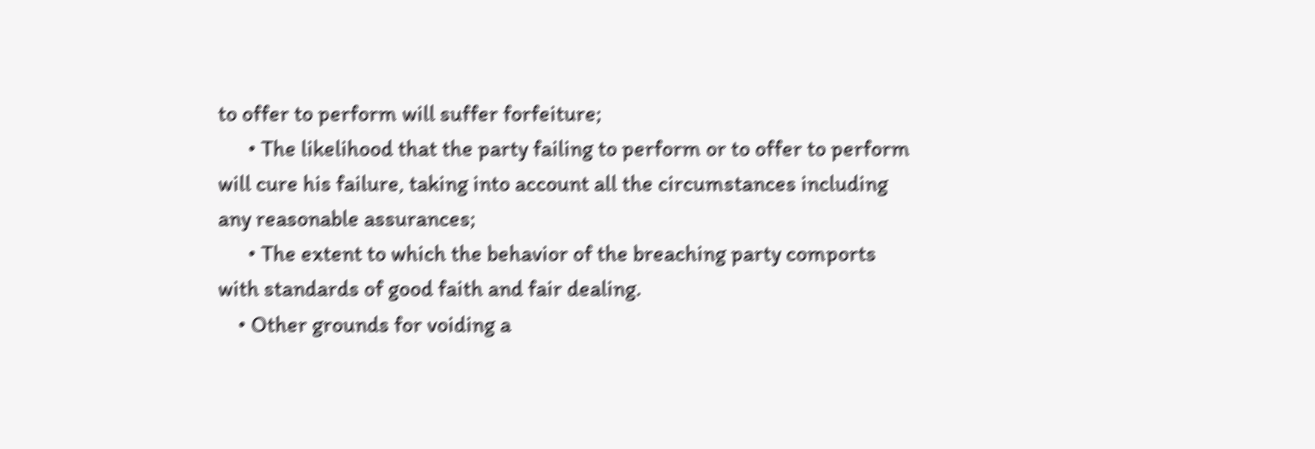to offer to perform will suffer forfeiture;
      • The likelihood that the party failing to perform or to offer to perform will cure his failure, taking into account all the circumstances including any reasonable assurances;
      • The extent to which the behavior of the breaching party comports with standards of good faith and fair dealing.
    • Other grounds for voiding a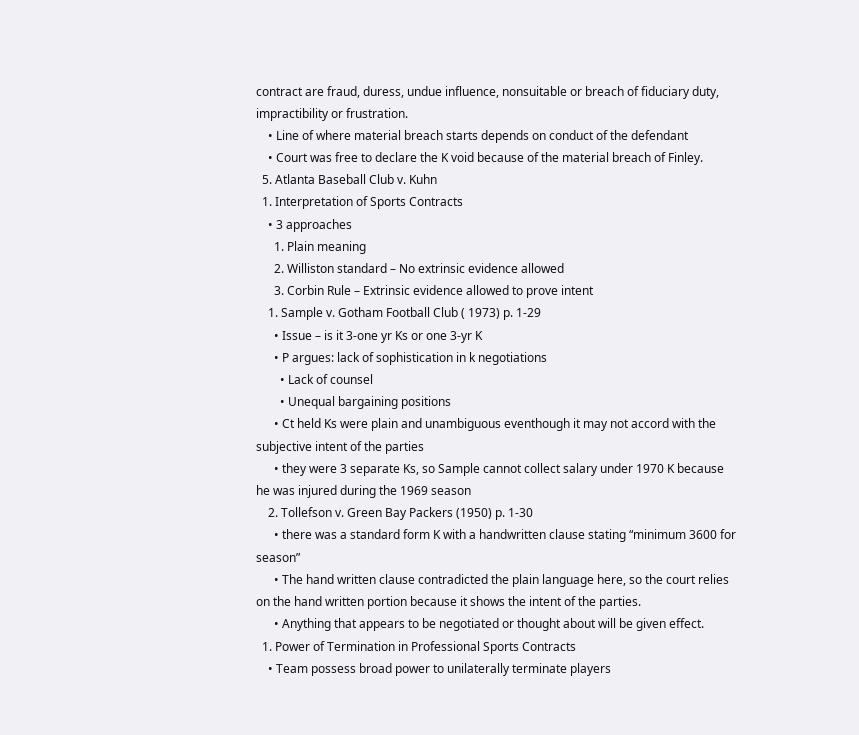contract are fraud, duress, undue influence, nonsuitable or breach of fiduciary duty, impractibility or frustration.
    • Line of where material breach starts depends on conduct of the defendant
    • Court was free to declare the K void because of the material breach of Finley.
  5. Atlanta Baseball Club v. Kuhn
  1. Interpretation of Sports Contracts
    • 3 approaches
      1. Plain meaning
      2. Williston standard – No extrinsic evidence allowed
      3. Corbin Rule – Extrinsic evidence allowed to prove intent
    1. Sample v. Gotham Football Club ( 1973) p. 1-29
      • Issue – is it 3-one yr Ks or one 3-yr K
      • P argues: lack of sophistication in k negotiations
        • Lack of counsel
        • Unequal bargaining positions
      • Ct held Ks were plain and unambiguous eventhough it may not accord with the subjective intent of the parties
      • they were 3 separate Ks, so Sample cannot collect salary under 1970 K because he was injured during the 1969 season
    2. Tollefson v. Green Bay Packers (1950) p. 1-30
      • there was a standard form K with a handwritten clause stating “minimum 3600 for season”
      • The hand written clause contradicted the plain language here, so the court relies on the hand written portion because it shows the intent of the parties.
      • Anything that appears to be negotiated or thought about will be given effect.
  1. Power of Termination in Professional Sports Contracts
    • Team possess broad power to unilaterally terminate players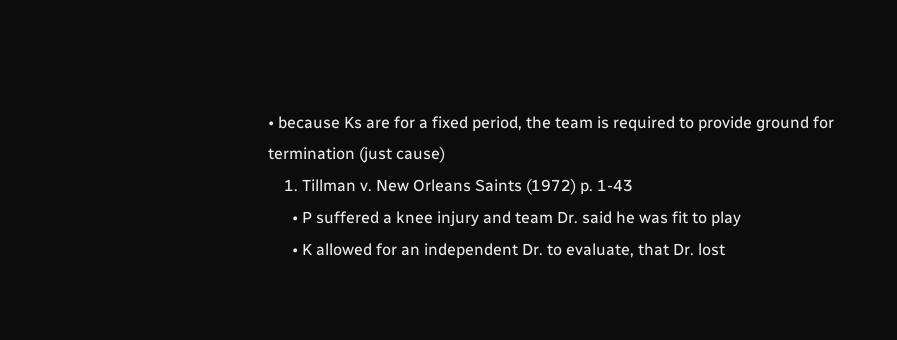• because Ks are for a fixed period, the team is required to provide ground for termination (just cause)
    1. Tillman v. New Orleans Saints (1972) p. 1-43
      • P suffered a knee injury and team Dr. said he was fit to play
      • K allowed for an independent Dr. to evaluate, that Dr. lost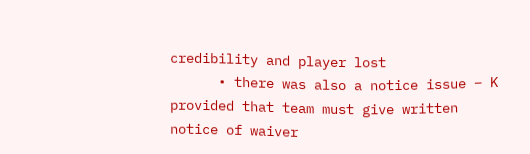credibility and player lost
      • there was also a notice issue – K provided that team must give written notice of waiver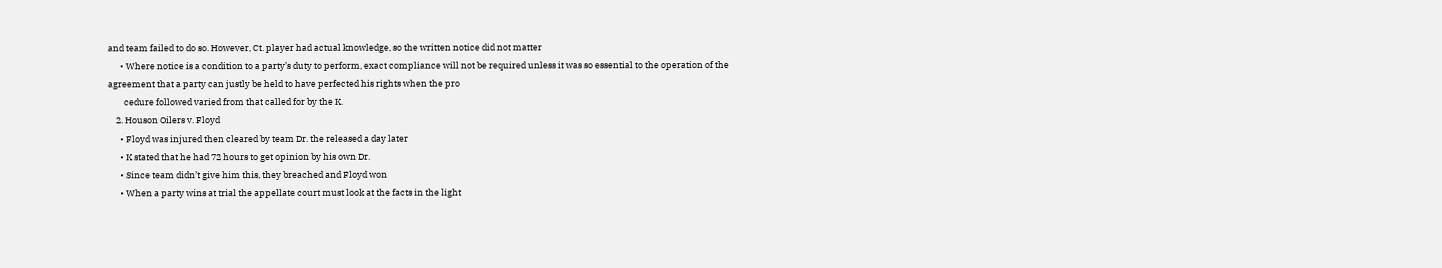and team failed to do so. However, Ct. player had actual knowledge, so the written notice did not matter
      • Where notice is a condition to a party’s duty to perform, exact compliance will not be required unless it was so essential to the operation of the agreement that a party can justly be held to have perfected his rights when the pro
        cedure followed varied from that called for by the K.
    2. Houson Oilers v. Floyd
      • Floyd was injured then cleared by team Dr. the released a day later
      • K stated that he had 72 hours to get opinion by his own Dr.
      • Since team didn’t give him this, they breached and Floyd won
      • When a party wins at trial the appellate court must look at the facts in the light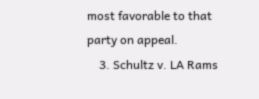most favorable to that party on appeal.
    3. Schultz v. LA Rams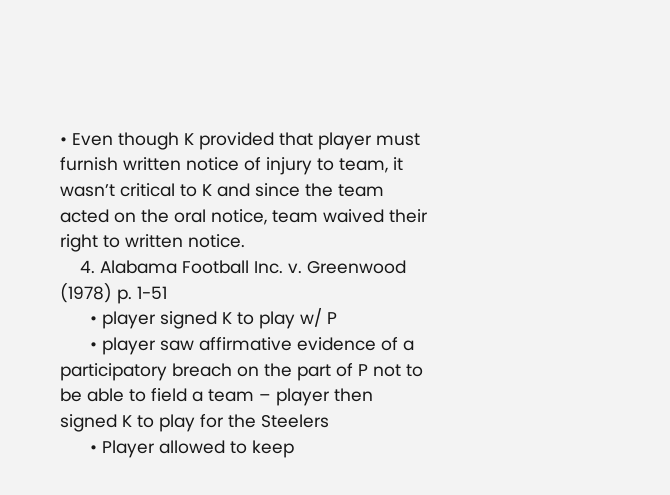• Even though K provided that player must furnish written notice of injury to team, it wasn’t critical to K and since the team acted on the oral notice, team waived their right to written notice.
    4. Alabama Football Inc. v. Greenwood (1978) p. 1-51
      • player signed K to play w/ P
      • player saw affirmative evidence of a participatory breach on the part of P not to be able to field a team – player then signed K to play for the Steelers
      • Player allowed to keep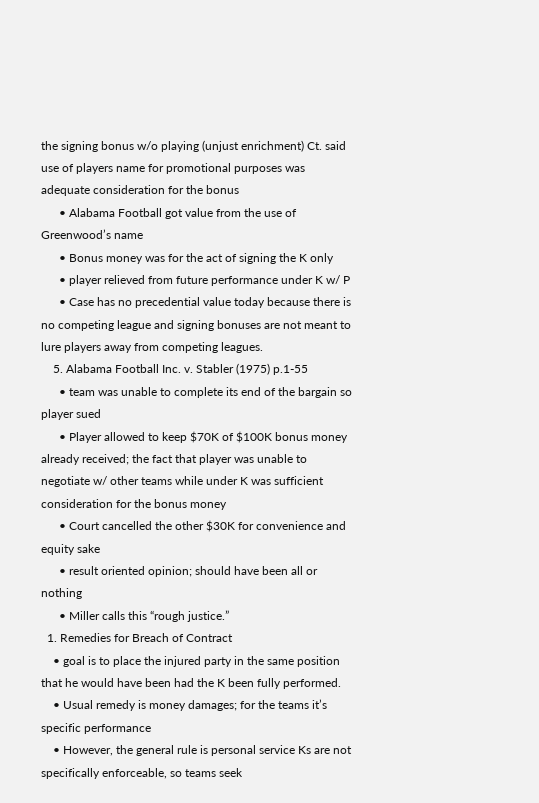the signing bonus w/o playing (unjust enrichment) Ct. said use of players name for promotional purposes was adequate consideration for the bonus
      • Alabama Football got value from the use of Greenwood’s name
      • Bonus money was for the act of signing the K only
      • player relieved from future performance under K w/ P
      • Case has no precedential value today because there is no competing league and signing bonuses are not meant to lure players away from competing leagues.
    5. Alabama Football Inc. v. Stabler (1975) p.1-55
      • team was unable to complete its end of the bargain so player sued
      • Player allowed to keep $70K of $100K bonus money already received; the fact that player was unable to negotiate w/ other teams while under K was sufficient consideration for the bonus money
      • Court cancelled the other $30K for convenience and equity sake
      • result oriented opinion; should have been all or nothing
      • Miller calls this “rough justice.”
  1. Remedies for Breach of Contract
    • goal is to place the injured party in the same position that he would have been had the K been fully performed.
    • Usual remedy is money damages; for the teams it’s specific performance
    • However, the general rule is personal service Ks are not specifically enforceable, so teams seek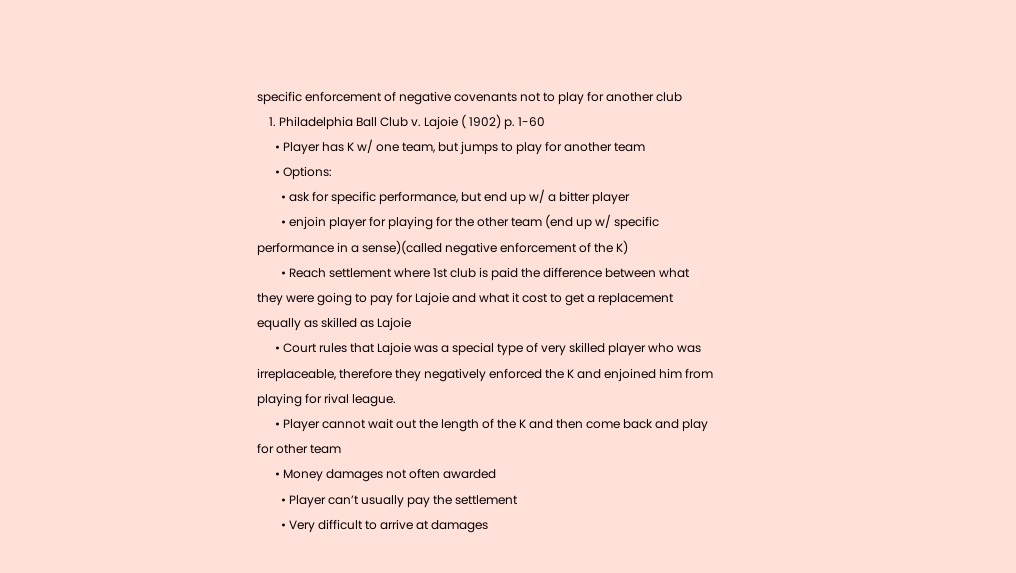specific enforcement of negative covenants not to play for another club
    1. Philadelphia Ball Club v. Lajoie ( 1902) p. 1-60
      • Player has K w/ one team, but jumps to play for another team
      • Options:
        • ask for specific performance, but end up w/ a bitter player
        • enjoin player for playing for the other team (end up w/ specific performance in a sense)(called negative enforcement of the K)
        • Reach settlement where 1st club is paid the difference between what they were going to pay for Lajoie and what it cost to get a replacement equally as skilled as Lajoie
      • Court rules that Lajoie was a special type of very skilled player who was irreplaceable, therefore they negatively enforced the K and enjoined him from playing for rival league.
      • Player cannot wait out the length of the K and then come back and play for other team
      • Money damages not often awarded
        • Player can’t usually pay the settlement
        • Very difficult to arrive at damages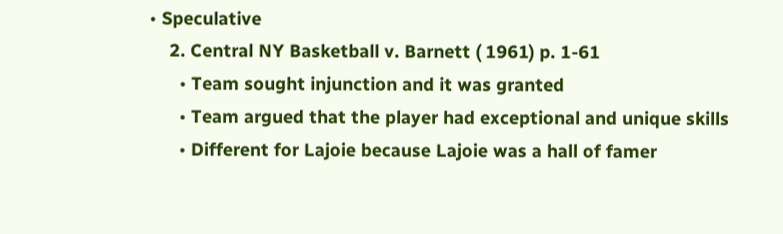• Speculative
    2. Central NY Basketball v. Barnett ( 1961) p. 1-61
      • Team sought injunction and it was granted
      • Team argued that the player had exceptional and unique skills
      • Different for Lajoie because Lajoie was a hall of famer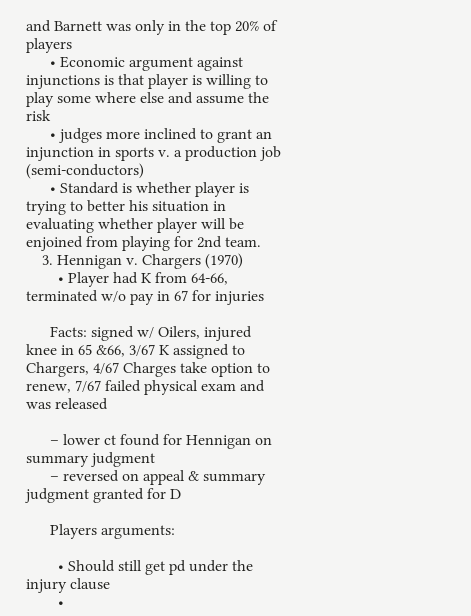and Barnett was only in the top 20% of players
      • Economic argument against injunctions is that player is willing to play some where else and assume the risk
      • judges more inclined to grant an injunction in sports v. a production job (semi-conductors)
      • Standard is whether player is trying to better his situation in evaluating whether player will be enjoined from playing for 2nd team.
    3. Hennigan v. Chargers (1970)
        • Player had K from 64-66, terminated w/o pay in 67 for injuries

      Facts: signed w/ Oilers, injured knee in 65 &66, 3/67 K assigned to Chargers, 4/67 Charges take option to renew, 7/67 failed physical exam and was released

      – lower ct found for Hennigan on summary judgment
      – reversed on appeal & summary judgment granted for D

      Players arguments:

        • Should still get pd under the injury clause
        •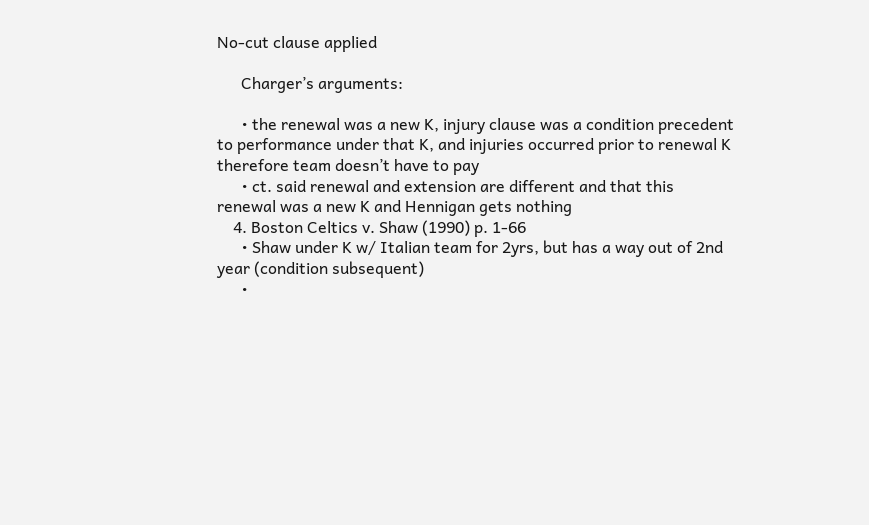No-cut clause applied

      Charger’s arguments:

      • the renewal was a new K, injury clause was a condition precedent to performance under that K, and injuries occurred prior to renewal K therefore team doesn’t have to pay
      • ct. said renewal and extension are different and that this renewal was a new K and Hennigan gets nothing
    4. Boston Celtics v. Shaw (1990) p. 1-66
      • Shaw under K w/ Italian team for 2yrs, but has a way out of 2nd year (condition subsequent)
      •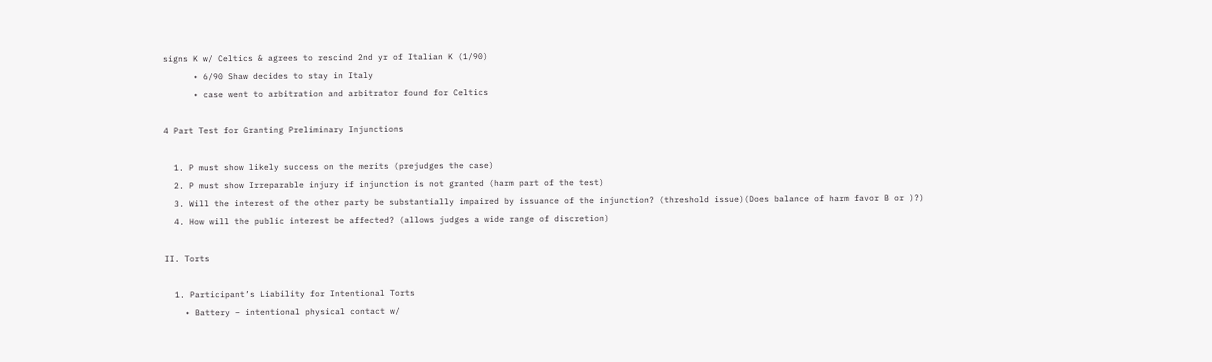signs K w/ Celtics & agrees to rescind 2nd yr of Italian K (1/90)
      • 6/90 Shaw decides to stay in Italy
      • case went to arbitration and arbitrator found for Celtics

4 Part Test for Granting Preliminary Injunctions

  1. P must show likely success on the merits (prejudges the case)
  2. P must show Irreparable injury if injunction is not granted (harm part of the test)
  3. Will the interest of the other party be substantially impaired by issuance of the injunction? (threshold issue)(Does balance of harm favor B or )?)
  4. How will the public interest be affected? (allows judges a wide range of discretion)

II. Torts

  1. Participant’s Liability for Intentional Torts
    • Battery – intentional physical contact w/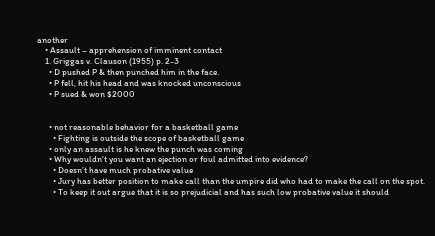another
    • Assault – apprehension of imminent contact
    1. Griggas v. Clauson (1955) p. 2-3
      • D pushed P & then punched him in the face.
      • P fell, hit his head and was knocked unconscious
      • P sued & won $2000


      • not reasonable behavior for a basketball game
        • Fighting is outside the scope of basketball game
      • only an assault is he knew the punch was coming
      • Why wouldn’t you want an ejection or foul admitted into evidence?
        • Doesn’t have much probative value
        • Jury has better position to make call than the umpire did who had to make the call on the spot.
        • To keep it out argue that it is so prejudicial and has such low probative value it should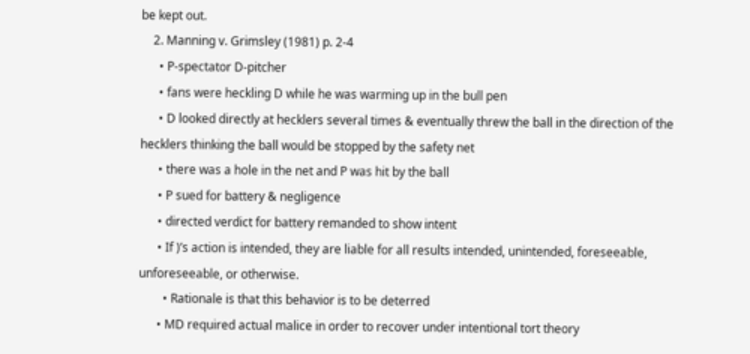be kept out.
    2. Manning v. Grimsley (1981) p. 2-4
      • P-spectator D-pitcher
      • fans were heckling D while he was warming up in the bull pen
      • D looked directly at hecklers several times & eventually threw the ball in the direction of the hecklers thinking the ball would be stopped by the safety net
      • there was a hole in the net and P was hit by the ball
      • P sued for battery & negligence
      • directed verdict for battery remanded to show intent
      • If )’s action is intended, they are liable for all results intended, unintended, foreseeable, unforeseeable, or otherwise.
        • Rationale is that this behavior is to be deterred
      • MD required actual malice in order to recover under intentional tort theory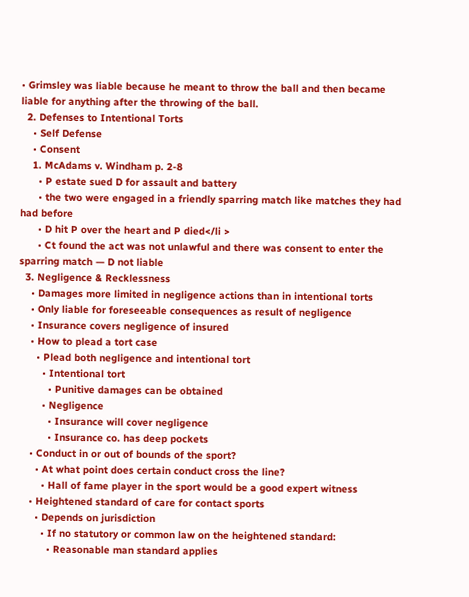• Grimsley was liable because he meant to throw the ball and then became liable for anything after the throwing of the ball.
  2. Defenses to Intentional Torts
    • Self Defense
    • Consent
    1. McAdams v. Windham p. 2-8
      • P estate sued D for assault and battery
      • the two were engaged in a friendly sparring match like matches they had had before
      • D hit P over the heart and P died</li >
      • Ct found the act was not unlawful and there was consent to enter the sparring match — D not liable
  3. Negligence & Recklessness
    • Damages more limited in negligence actions than in intentional torts
    • Only liable for foreseeable consequences as result of negligence
    • Insurance covers negligence of insured
    • How to plead a tort case
      • Plead both negligence and intentional tort
        • Intentional tort
          • Punitive damages can be obtained
        • Negligence
          • Insurance will cover negligence
          • Insurance co. has deep pockets
    • Conduct in or out of bounds of the sport?
      • At what point does certain conduct cross the line?
        • Hall of fame player in the sport would be a good expert witness
    • Heightened standard of care for contact sports
      • Depends on jurisdiction
        • If no statutory or common law on the heightened standard:
          • Reasonable man standard applies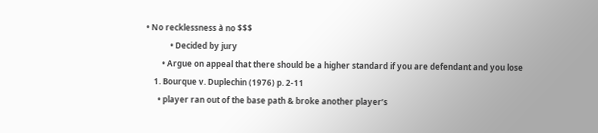• No recklessness à no $$$
            • Decided by jury
        • Argue on appeal that there should be a higher standard if you are defendant and you lose
    1. Bourque v. Duplechin (1976) p. 2-11
      • player ran out of the base path & broke another player’s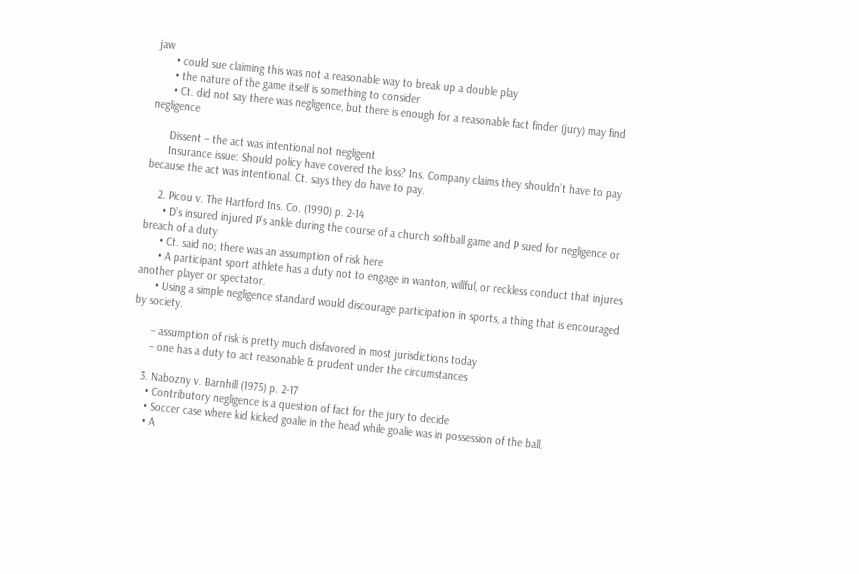jaw
      • could sue claiming this was not a reasonable way to break up a double play
      • the nature of the game itself is something to consider
      • Ct. did not say there was negligence, but there is enough for a reasonable fact finder (jury) may find negligence

      Dissent – the act was intentional not negligent
      Insurance issue: Should policy have covered the loss? Ins. Company claims they shouldn’t have to pay because the act was intentional. Ct. says they do have to pay.

    2. Picou v. The Hartford Ins. Co. (1990) p. 2-14
      • D’s insured injured P’s ankle during the course of a church softball game and P sued for negligence or breach of a duty
      • Ct. said no; there was an assumption of risk here
      • A participant sport athlete has a duty not to engage in wanton, willful, or reckless conduct that injures another player or spectator.
      • Using a simple negligence standard would discourage participation in sports, a thing that is encouraged by society.

      – assumption of risk is pretty much disfavored in most jurisdictions today
      – one has a duty to act reasonable & prudent under the circumstances

    3. Nabozny v. Barnhill (1975) p. 2-17
      • Contributory negligence is a question of fact for the jury to decide
      • Soccer case where kid kicked goalie in the head while goalie was in possession of the ball.
      • A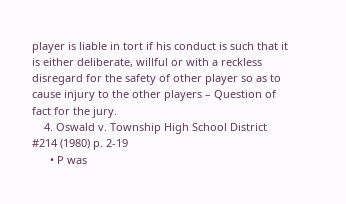player is liable in tort if his conduct is such that it is either deliberate, willful or with a reckless disregard for the safety of other player so as to cause injury to the other players – Question of fact for the jury.
    4. Oswald v. Township High School District #214 (1980) p. 2-19
      • P was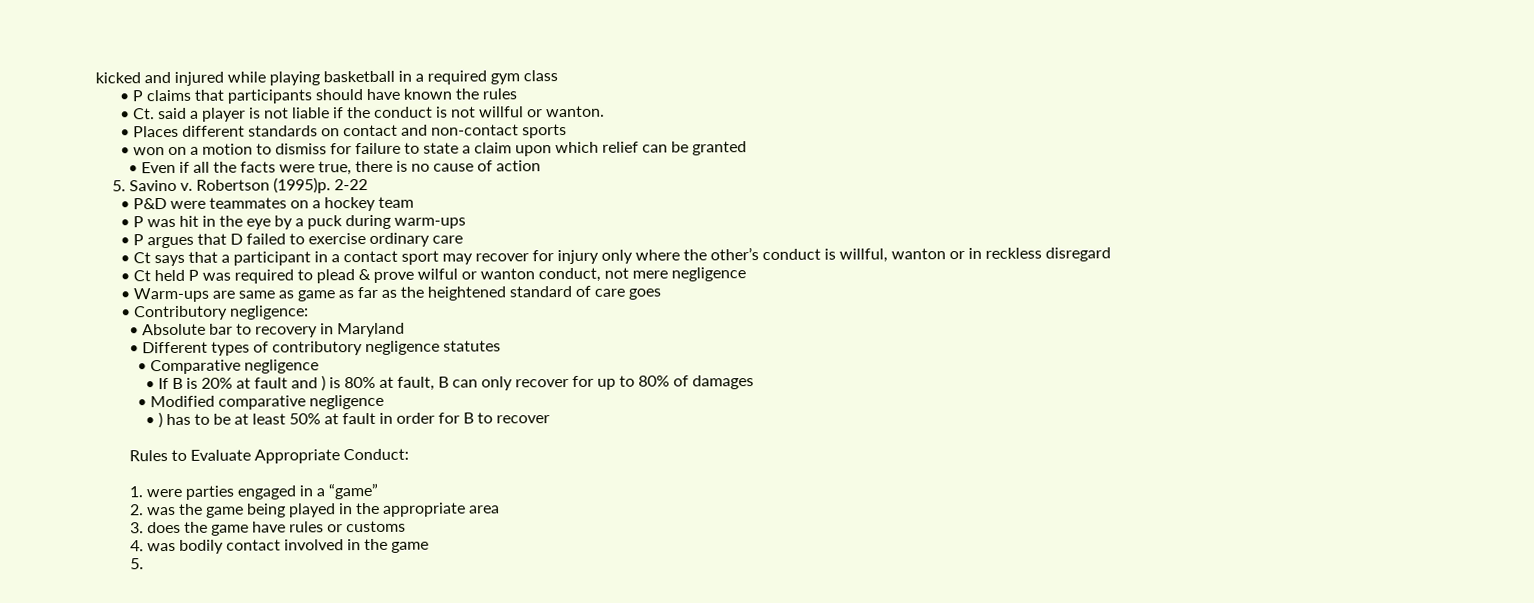kicked and injured while playing basketball in a required gym class
      • P claims that participants should have known the rules
      • Ct. said a player is not liable if the conduct is not willful or wanton.
      • Places different standards on contact and non-contact sports
      • won on a motion to dismiss for failure to state a claim upon which relief can be granted
        • Even if all the facts were true, there is no cause of action
    5. Savino v. Robertson (1995)p. 2-22
      • P&D were teammates on a hockey team
      • P was hit in the eye by a puck during warm-ups
      • P argues that D failed to exercise ordinary care
      • Ct says that a participant in a contact sport may recover for injury only where the other’s conduct is willful, wanton or in reckless disregard
      • Ct held P was required to plead & prove wilful or wanton conduct, not mere negligence
      • Warm-ups are same as game as far as the heightened standard of care goes
      • Contributory negligence:
        • Absolute bar to recovery in Maryland
        • Different types of contributory negligence statutes
          • Comparative negligence
            • If B is 20% at fault and ) is 80% at fault, B can only recover for up to 80% of damages
          • Modified comparative negligence
            • ) has to be at least 50% at fault in order for B to recover

        Rules to Evaluate Appropriate Conduct:

        1. were parties engaged in a “game”
        2. was the game being played in the appropriate area
        3. does the game have rules or customs
        4. was bodily contact involved in the game
        5.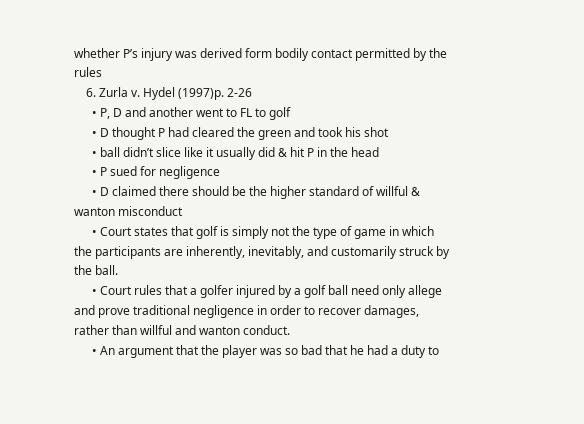whether P’s injury was derived form bodily contact permitted by the rules
    6. Zurla v. Hydel (1997)p. 2-26
      • P, D and another went to FL to golf
      • D thought P had cleared the green and took his shot
      • ball didn’t slice like it usually did & hit P in the head
      • P sued for negligence
      • D claimed there should be the higher standard of willful & wanton misconduct
      • Court states that golf is simply not the type of game in which the participants are inherently, inevitably, and customarily struck by the ball.
      • Court rules that a golfer injured by a golf ball need only allege and prove traditional negligence in order to recover damages, rather than willful and wanton conduct.
      • An argument that the player was so bad that he had a duty to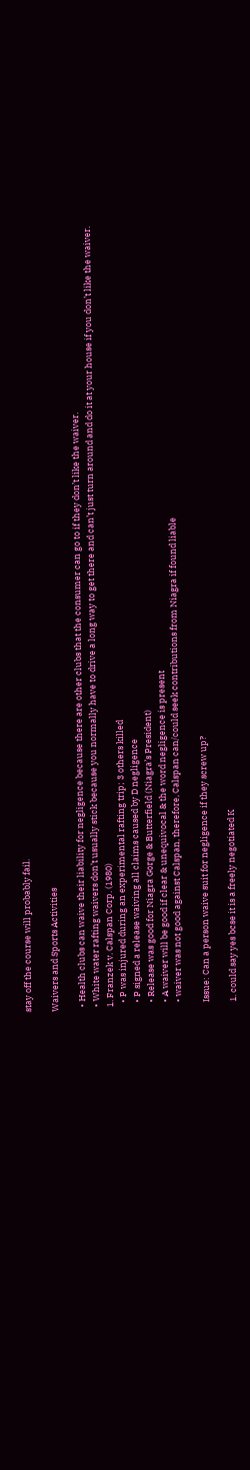stay off the course will probably fail.

Waivers and Sports Activities

  • Health clubs can waive their liability for negligence because there are other clubs that the consumer can go to if they don’t like the waiver.
  • White water rafting waivers don’t usually stick because you normally have to drive a long way to get there and can’t just turn around and do it at your house if you don’t like the waiver.
  1. Franzek v. Calspan Corp. (1980)
    • P was injured during an experimental rafting trip; 3 others killed
    • P signed a release waiving all claims caused by D negligence
    • Release was good for Niagra Gorge & Butterfield (Niagra’s President)
    • A waiver will be good if clear & unequivocal & the word negligence is present
    • waiver was not good against Calspan, therefore, Calspan can/could seek contributions from Niagra if found liable

    Issue: Can a person waive suit for negligence if they screw up?

    1. could say yes bcse it is a freely negotiated K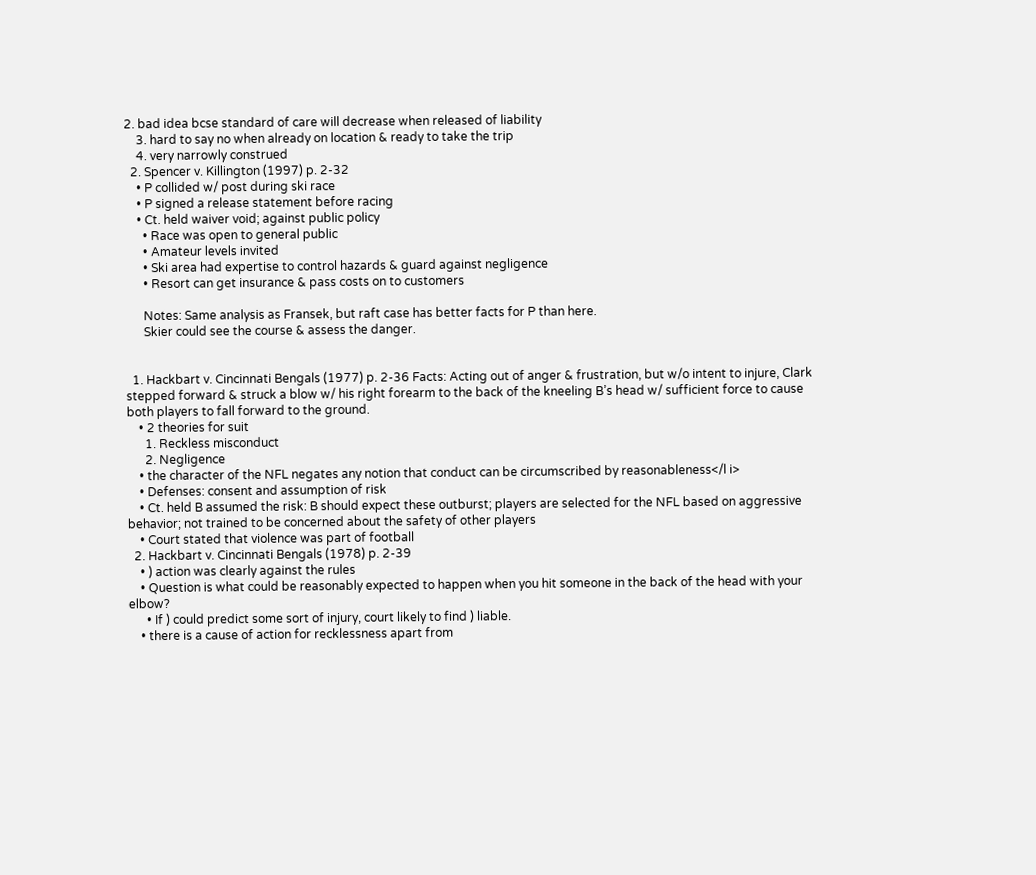2. bad idea bcse standard of care will decrease when released of liability
    3. hard to say no when already on location & ready to take the trip
    4. very narrowly construed
  2. Spencer v. Killington (1997) p. 2-32
    • P collided w/ post during ski race
    • P signed a release statement before racing
    • Ct. held waiver void; against public policy
      • Race was open to general public
      • Amateur levels invited
      • Ski area had expertise to control hazards & guard against negligence
      • Resort can get insurance & pass costs on to customers

      Notes: Same analysis as Fransek, but raft case has better facts for P than here.
      Skier could see the course & assess the danger.


  1. Hackbart v. Cincinnati Bengals (1977) p. 2-36 Facts: Acting out of anger & frustration, but w/o intent to injure, Clark stepped forward & struck a blow w/ his right forearm to the back of the kneeling B’s head w/ sufficient force to cause both players to fall forward to the ground.
    • 2 theories for suit
      1. Reckless misconduct
      2. Negligence
    • the character of the NFL negates any notion that conduct can be circumscribed by reasonableness</l i>
    • Defenses: consent and assumption of risk
    • Ct. held B assumed the risk: B should expect these outburst; players are selected for the NFL based on aggressive behavior; not trained to be concerned about the safety of other players
    • Court stated that violence was part of football
  2. Hackbart v. Cincinnati Bengals (1978) p. 2-39
    • ) action was clearly against the rules
    • Question is what could be reasonably expected to happen when you hit someone in the back of the head with your elbow?
      • If ) could predict some sort of injury, court likely to find ) liable.
    • there is a cause of action for recklessness apart from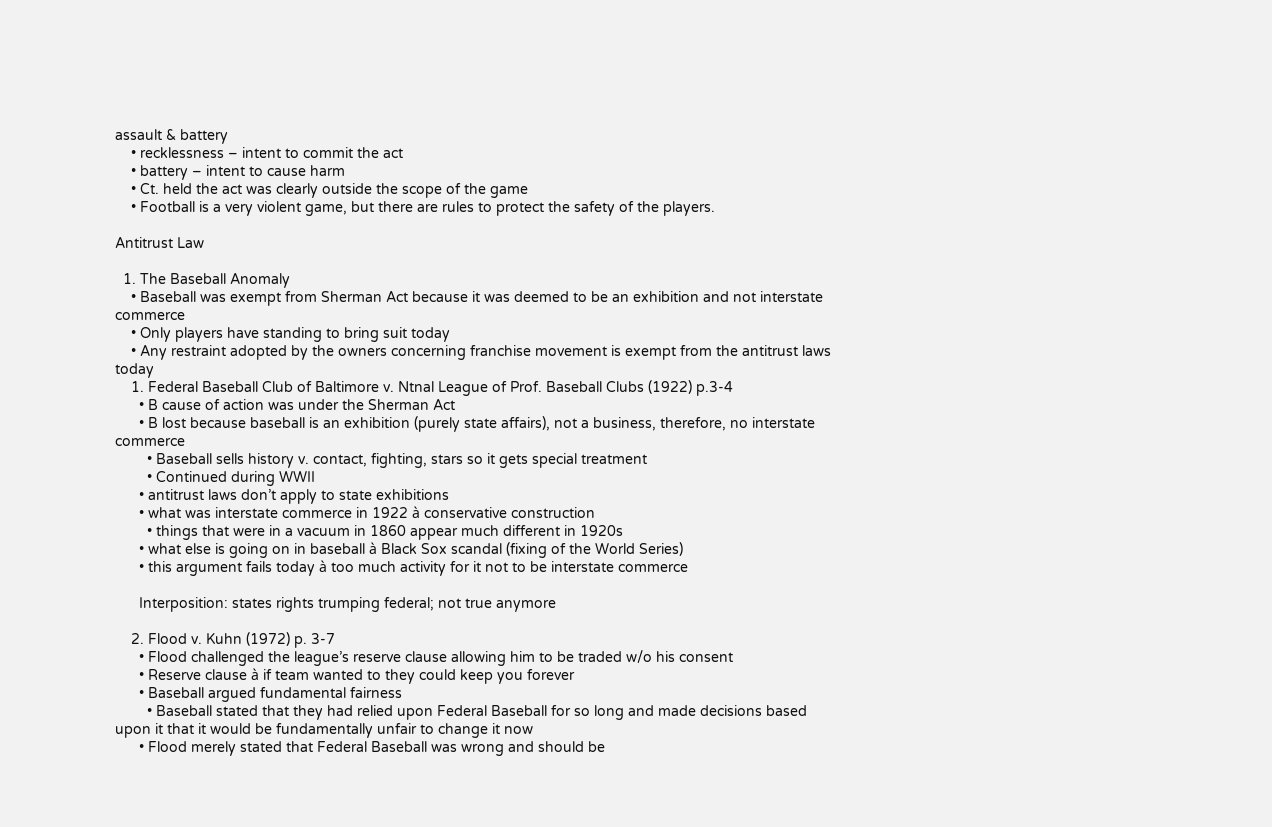assault & battery
    • recklessness – intent to commit the act
    • battery – intent to cause harm
    • Ct. held the act was clearly outside the scope of the game
    • Football is a very violent game, but there are rules to protect the safety of the players.

Antitrust Law

  1. The Baseball Anomaly
    • Baseball was exempt from Sherman Act because it was deemed to be an exhibition and not interstate commerce
    • Only players have standing to bring suit today
    • Any restraint adopted by the owners concerning franchise movement is exempt from the antitrust laws today
    1. Federal Baseball Club of Baltimore v. Ntnal League of Prof. Baseball Clubs (1922) p.3-4
      • B cause of action was under the Sherman Act
      • B lost because baseball is an exhibition (purely state affairs), not a business, therefore, no interstate commerce
        • Baseball sells history v. contact, fighting, stars so it gets special treatment
        • Continued during WWII
      • antitrust laws don’t apply to state exhibitions
      • what was interstate commerce in 1922 à conservative construction
        • things that were in a vacuum in 1860 appear much different in 1920s
      • what else is going on in baseball à Black Sox scandal (fixing of the World Series)
      • this argument fails today à too much activity for it not to be interstate commerce

      Interposition: states rights trumping federal; not true anymore

    2. Flood v. Kuhn (1972) p. 3-7
      • Flood challenged the league’s reserve clause allowing him to be traded w/o his consent
      • Reserve clause à if team wanted to they could keep you forever
      • Baseball argued fundamental fairness
        • Baseball stated that they had relied upon Federal Baseball for so long and made decisions based upon it that it would be fundamentally unfair to change it now
      • Flood merely stated that Federal Baseball was wrong and should be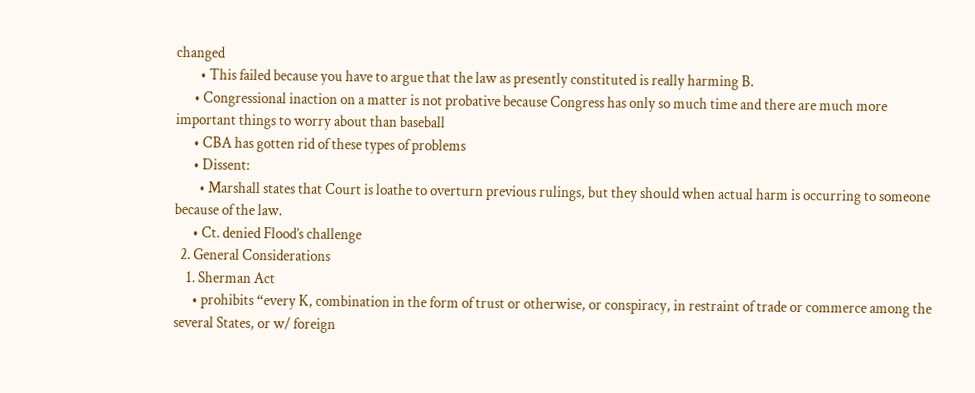changed
        • This failed because you have to argue that the law as presently constituted is really harming B.
      • Congressional inaction on a matter is not probative because Congress has only so much time and there are much more important things to worry about than baseball
      • CBA has gotten rid of these types of problems
      • Dissent:
        • Marshall states that Court is loathe to overturn previous rulings, but they should when actual harm is occurring to someone because of the law.
      • Ct. denied Flood’s challenge
  2. General Considerations
    1. Sherman Act
      • prohibits “every K, combination in the form of trust or otherwise, or conspiracy, in restraint of trade or commerce among the several States, or w/ foreign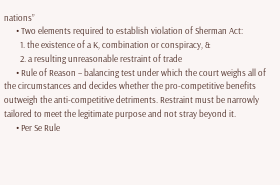nations”
      • Two elements required to establish violation of Sherman Act:
        1. the existence of a K, combination or conspiracy, &
        2. a resulting unreasonable restraint of trade
      • Rule of Reason – balancing test under which the court weighs all of the circumstances and decides whether the pro-competitive benefits outweigh the anti-competitive detriments. Restraint must be narrowly tailored to meet the legitimate purpose and not stray beyond it.
      • Per Se Rule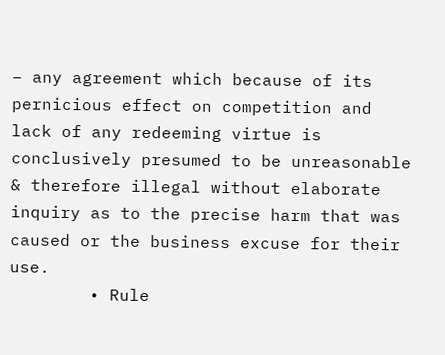– any agreement which because of its pernicious effect on competition and lack of any redeeming virtue is conclusively presumed to be unreasonable & therefore illegal without elaborate inquiry as to the precise harm that was caused or the business excuse for their use.
        • Rule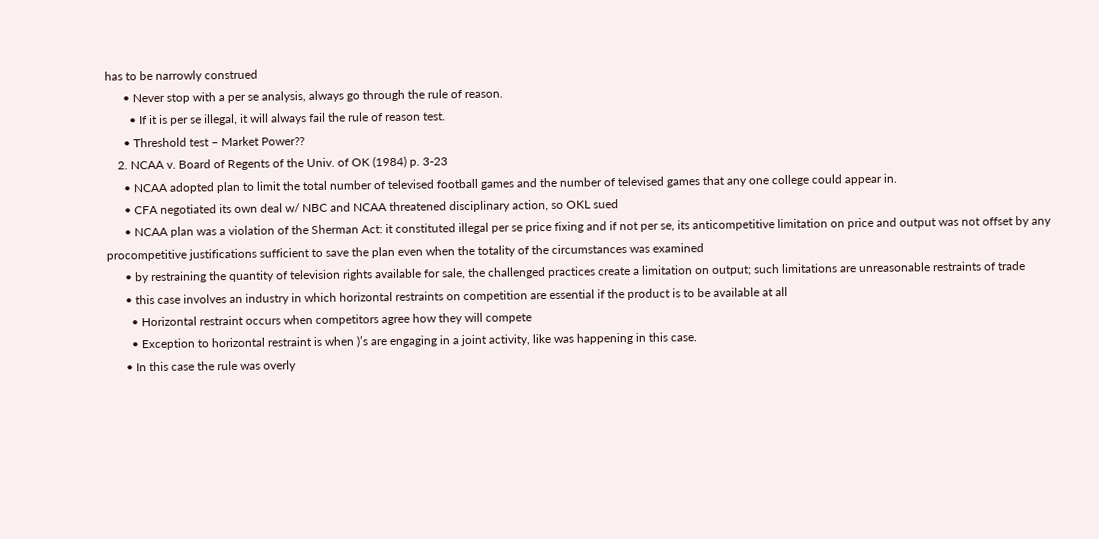has to be narrowly construed
      • Never stop with a per se analysis, always go through the rule of reason.
        • If it is per se illegal, it will always fail the rule of reason test.
      • Threshold test – Market Power??
    2. NCAA v. Board of Regents of the Univ. of OK (1984) p. 3-23
      • NCAA adopted plan to limit the total number of televised football games and the number of televised games that any one college could appear in.
      • CFA negotiated its own deal w/ NBC and NCAA threatened disciplinary action, so OKL sued
      • NCAA plan was a violation of the Sherman Act: it constituted illegal per se price fixing and if not per se, its anticompetitive limitation on price and output was not offset by any procompetitive justifications sufficient to save the plan even when the totality of the circumstances was examined
      • by restraining the quantity of television rights available for sale, the challenged practices create a limitation on output; such limitations are unreasonable restraints of trade
      • this case involves an industry in which horizontal restraints on competition are essential if the product is to be available at all
        • Horizontal restraint occurs when competitors agree how they will compete
        • Exception to horizontal restraint is when )’s are engaging in a joint activity, like was happening in this case.
      • In this case the rule was overly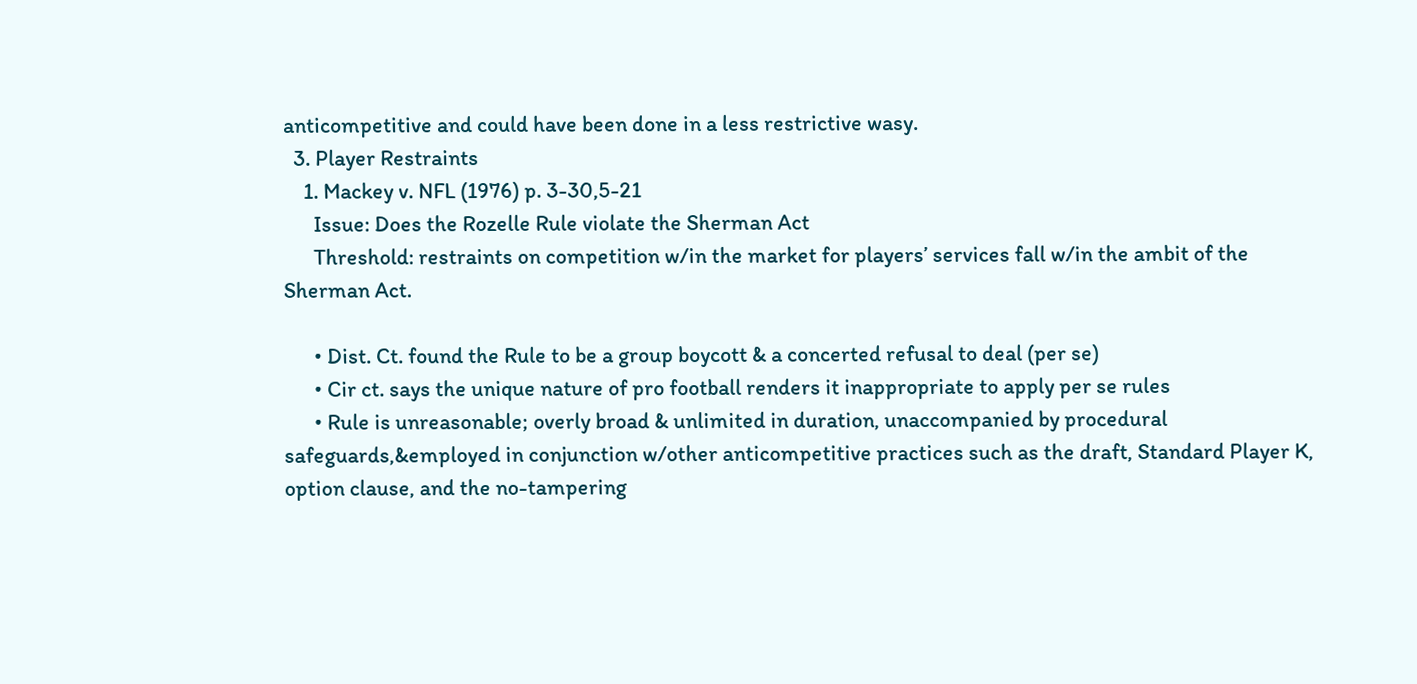anticompetitive and could have been done in a less restrictive wasy.
  3. Player Restraints
    1. Mackey v. NFL (1976) p. 3-30,5-21
      Issue: Does the Rozelle Rule violate the Sherman Act
      Threshold: restraints on competition w/in the market for players’ services fall w/in the ambit of the Sherman Act.

      • Dist. Ct. found the Rule to be a group boycott & a concerted refusal to deal (per se)
      • Cir ct. says the unique nature of pro football renders it inappropriate to apply per se rules
      • Rule is unreasonable; overly broad & unlimited in duration, unaccompanied by procedural safeguards,&employed in conjunction w/other anticompetitive practices such as the draft, Standard Player K, option clause, and the no-tampering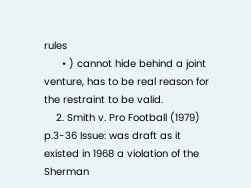rules
      • ) cannot hide behind a joint venture, has to be real reason for the restraint to be valid.
    2. Smith v. Pro Football (1979) p.3-36 Issue: was draft as it existed in 1968 a violation of the Sherman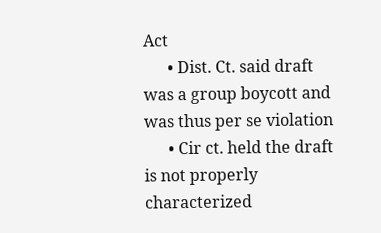Act
      • Dist. Ct. said draft was a group boycott and was thus per se violation
      • Cir ct. held the draft is not properly characterized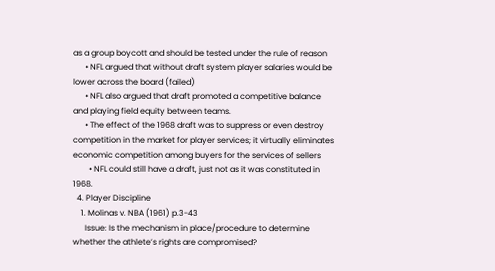as a group boycott and should be tested under the rule of reason
      • NFL argued that without draft system player salaries would be lower across the board (failed)
      • NFL also argued that draft promoted a competitive balance and playing field equity between teams.
      • The effect of the 1968 draft was to suppress or even destroy competition in the market for player services; it virtually eliminates economic competition among buyers for the services of sellers
        • NFL could still have a draft, just not as it was constituted in 1968.
  4. Player Discipline
    1. Molinas v. NBA (1961) p.3-43
      Issue: Is the mechanism in place/procedure to determine whether the athlete’s rights are compromised?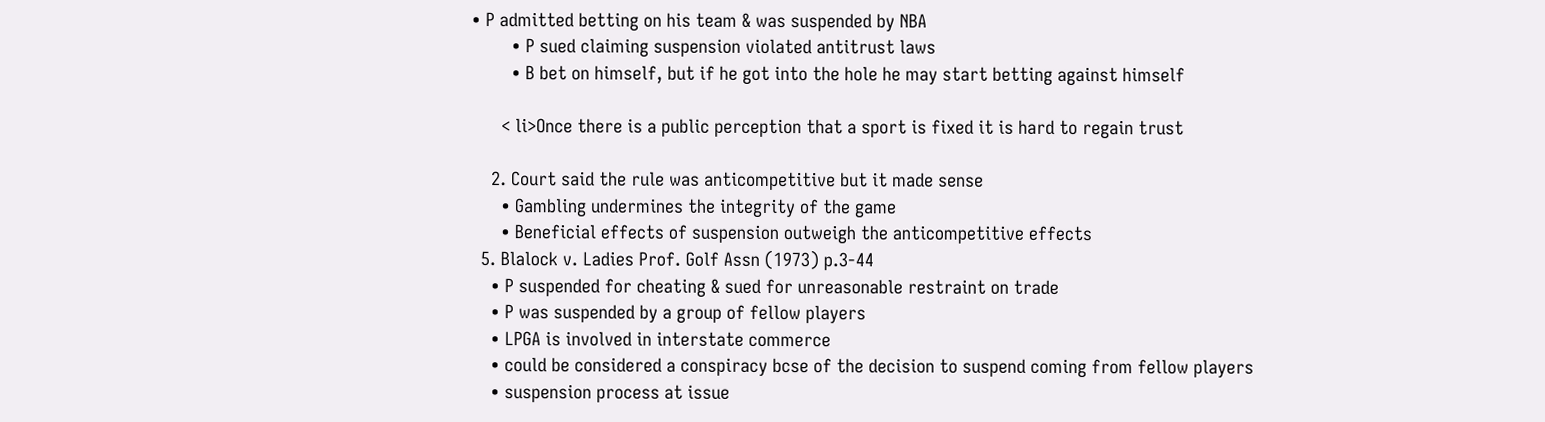• P admitted betting on his team & was suspended by NBA
        • P sued claiming suspension violated antitrust laws
        • B bet on himself, but if he got into the hole he may start betting against himself

      < li>Once there is a public perception that a sport is fixed it is hard to regain trust

    2. Court said the rule was anticompetitive but it made sense
      • Gambling undermines the integrity of the game
      • Beneficial effects of suspension outweigh the anticompetitive effects
  5. Blalock v. Ladies Prof. Golf Assn (1973) p.3-44
    • P suspended for cheating & sued for unreasonable restraint on trade
    • P was suspended by a group of fellow players
    • LPGA is involved in interstate commerce
    • could be considered a conspiracy bcse of the decision to suspend coming from fellow players
    • suspension process at issue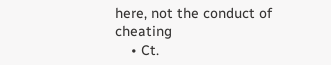here, not the conduct of cheating
    • Ct.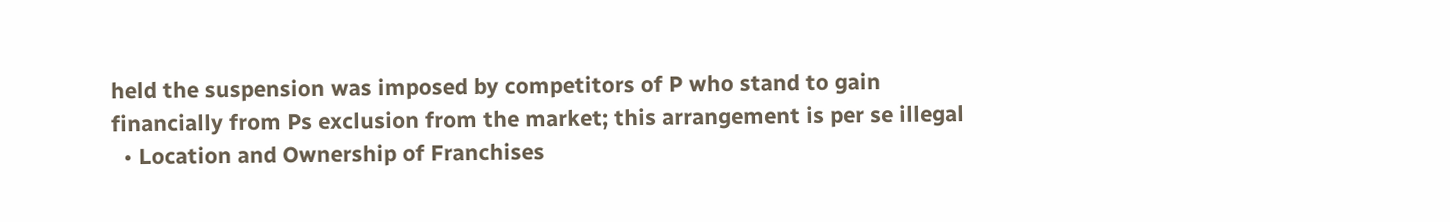held the suspension was imposed by competitors of P who stand to gain financially from Ps exclusion from the market; this arrangement is per se illegal
  • Location and Ownership of Franchises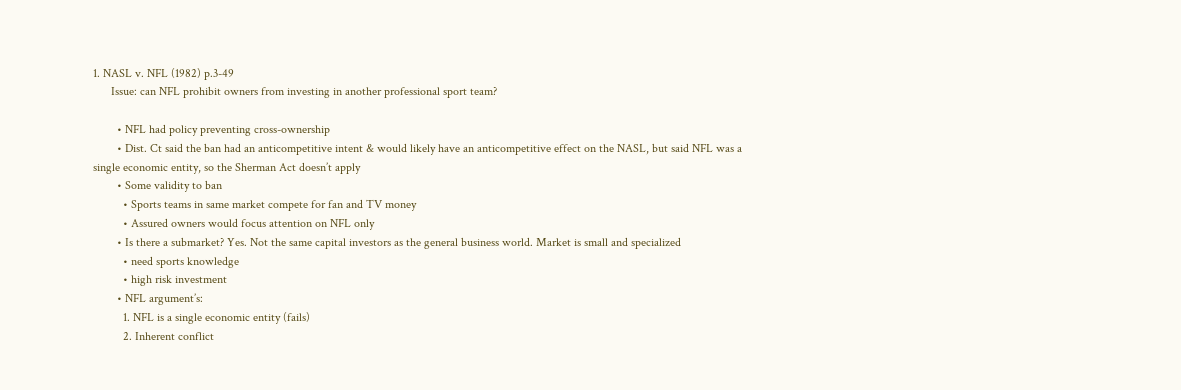1. NASL v. NFL (1982) p.3-49
      Issue: can NFL prohibit owners from investing in another professional sport team?

        • NFL had policy preventing cross-ownership
        • Dist. Ct said the ban had an anticompetitive intent & would likely have an anticompetitive effect on the NASL, but said NFL was a single economic entity, so the Sherman Act doesn’t apply
        • Some validity to ban
          • Sports teams in same market compete for fan and TV money
          • Assured owners would focus attention on NFL only
        • Is there a submarket? Yes. Not the same capital investors as the general business world. Market is small and specialized
          • need sports knowledge
          • high risk investment
        • NFL argument’s:
          1. NFL is a single economic entity (fails)
          2. Inherent conflict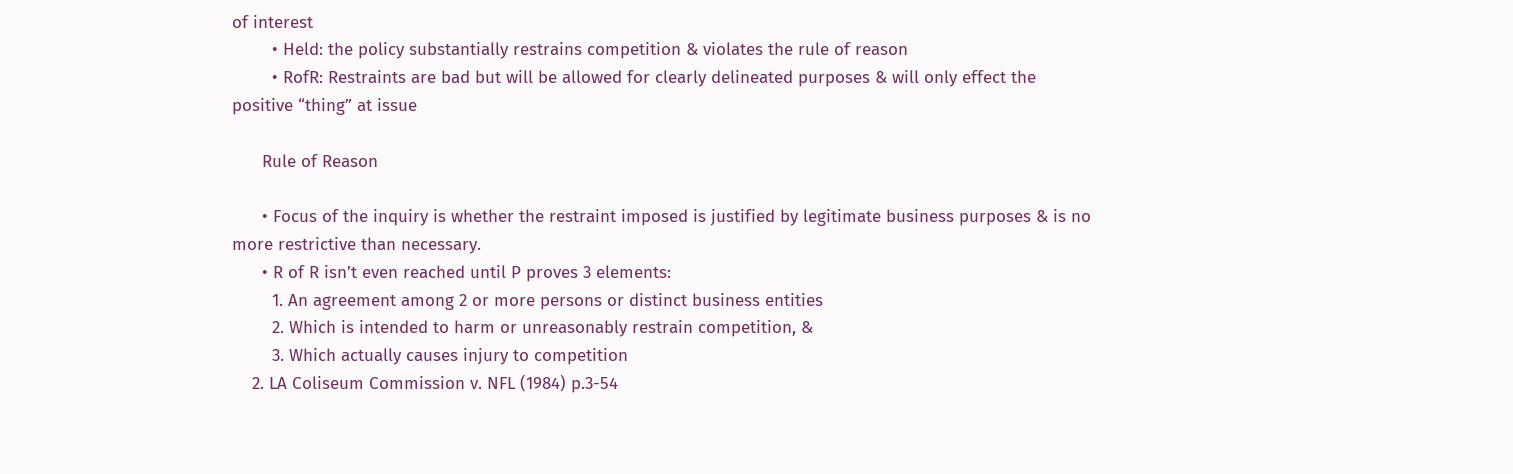of interest
        • Held: the policy substantially restrains competition & violates the rule of reason
        • RofR: Restraints are bad but will be allowed for clearly delineated purposes & will only effect the positive “thing” at issue

      Rule of Reason

      • Focus of the inquiry is whether the restraint imposed is justified by legitimate business purposes & is no more restrictive than necessary.
      • R of R isn’t even reached until P proves 3 elements:
        1. An agreement among 2 or more persons or distinct business entities
        2. Which is intended to harm or unreasonably restrain competition, &
        3. Which actually causes injury to competition
    2. LA Coliseum Commission v. NFL (1984) p.3-54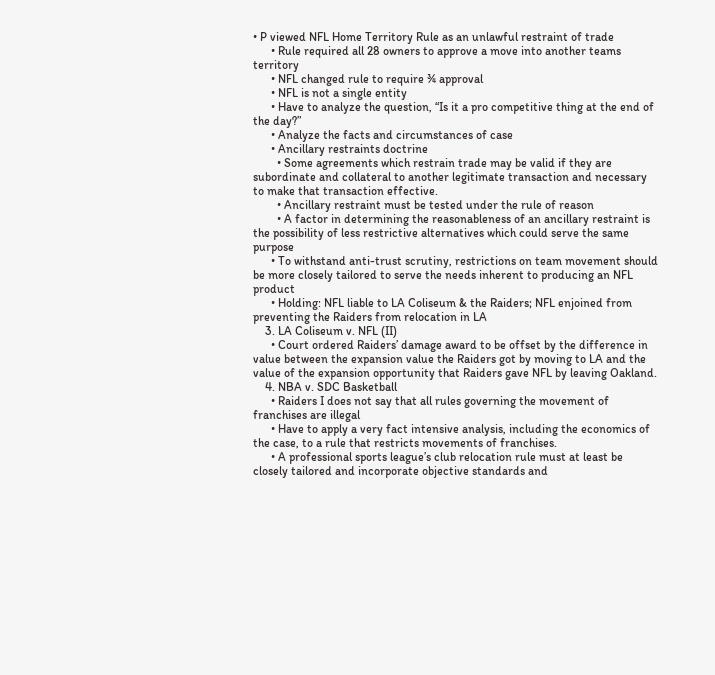• P viewed NFL Home Territory Rule as an unlawful restraint of trade
      • Rule required all 28 owners to approve a move into another teams territory
      • NFL changed rule to require ¾ approval
      • NFL is not a single entity
      • Have to analyze the question, “Is it a pro competitive thing at the end of the day?”
      • Analyze the facts and circumstances of case
      • Ancillary restraints doctrine
        • Some agreements which restrain trade may be valid if they are subordinate and collateral to another legitimate transaction and necessary to make that transaction effective.
        • Ancillary restraint must be tested under the rule of reason
        • A factor in determining the reasonableness of an ancillary restraint is the possibility of less restrictive alternatives which could serve the same purpose
      • To withstand anti-trust scrutiny, restrictions on team movement should be more closely tailored to serve the needs inherent to producing an NFL product
      • Holding: NFL liable to LA Coliseum & the Raiders; NFL enjoined from preventing the Raiders from relocation in LA
    3. LA Coliseum v. NFL (II)
      • Court ordered Raiders’ damage award to be offset by the difference in value between the expansion value the Raiders got by moving to LA and the value of the expansion opportunity that Raiders gave NFL by leaving Oakland.
    4. NBA v. SDC Basketball
      • Raiders I does not say that all rules governing the movement of franchises are illegal
      • Have to apply a very fact intensive analysis, including the economics of the case, to a rule that restricts movements of franchises.
      • A professional sports league’s club relocation rule must at least be closely tailored and incorporate objective standards and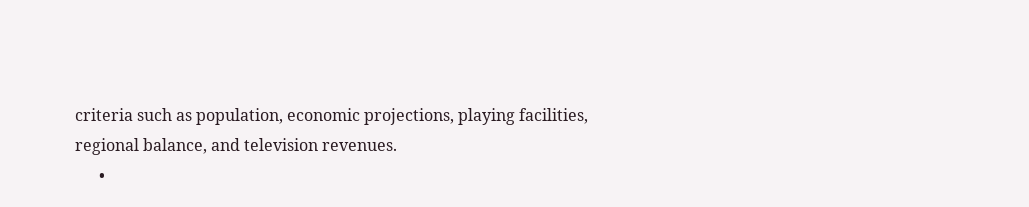criteria such as population, economic projections, playing facilities, regional balance, and television revenues.
      •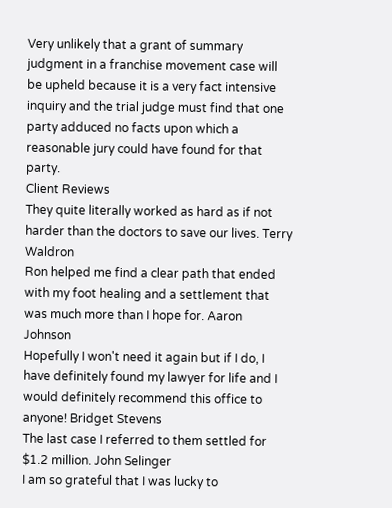Very unlikely that a grant of summary judgment in a franchise movement case will be upheld because it is a very fact intensive inquiry and the trial judge must find that one party adduced no facts upon which a reasonable jury could have found for that party.
Client Reviews
They quite literally worked as hard as if not harder than the doctors to save our lives. Terry Waldron
Ron helped me find a clear path that ended with my foot healing and a settlement that was much more than I hope for. Aaron Johnson
Hopefully I won't need it again but if I do, I have definitely found my lawyer for life and I would definitely recommend this office to anyone! Bridget Stevens
The last case I referred to them settled for $1.2 million. John Selinger
I am so grateful that I was lucky to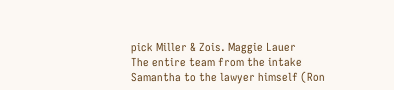pick Miller & Zois. Maggie Lauer
The entire team from the intake Samantha to the lawyer himself (Ron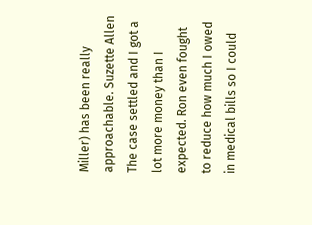Miller) has been really approachable. Suzette Allen
The case settled and I got a lot more money than I expected. Ron even fought to reduce how much I owed in medical bills so I could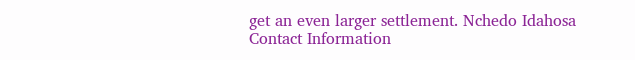get an even larger settlement. Nchedo Idahosa
Contact Information